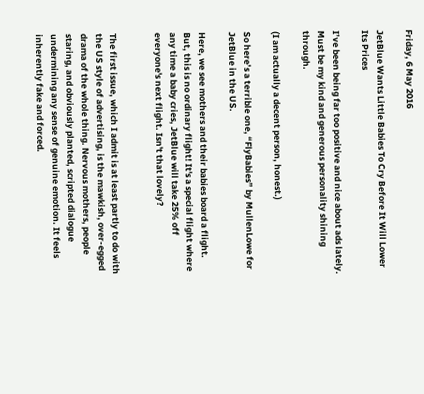Friday, 6 May 2016

JetBlue Wants Little Babies To Cry Before It Will Lower Its Prices

I’ve been being far too positive and nice about ads lately. Must be my kind and generous personality shining through.

(I am actually a decent person, honest.)

So here’s a terrible one, “FlyBabies” by MullenLowe for JetBlue in the US.

Here, we see mothers and their babies board a flight. But, this is no ordinary flight! It's a special flight where any time a baby cries, JetBlue will take 25% off everyone's next flight. Isn't that lovely?


The first issue, which I admit is at least partly to do with the US style of advertising, is the mawkish, over-egged drama of the whole thing. Nervous mothers, people staring, and obviously planted, scripted dialogue undermining any sense of genuine emotion. It feels inherently fake and forced.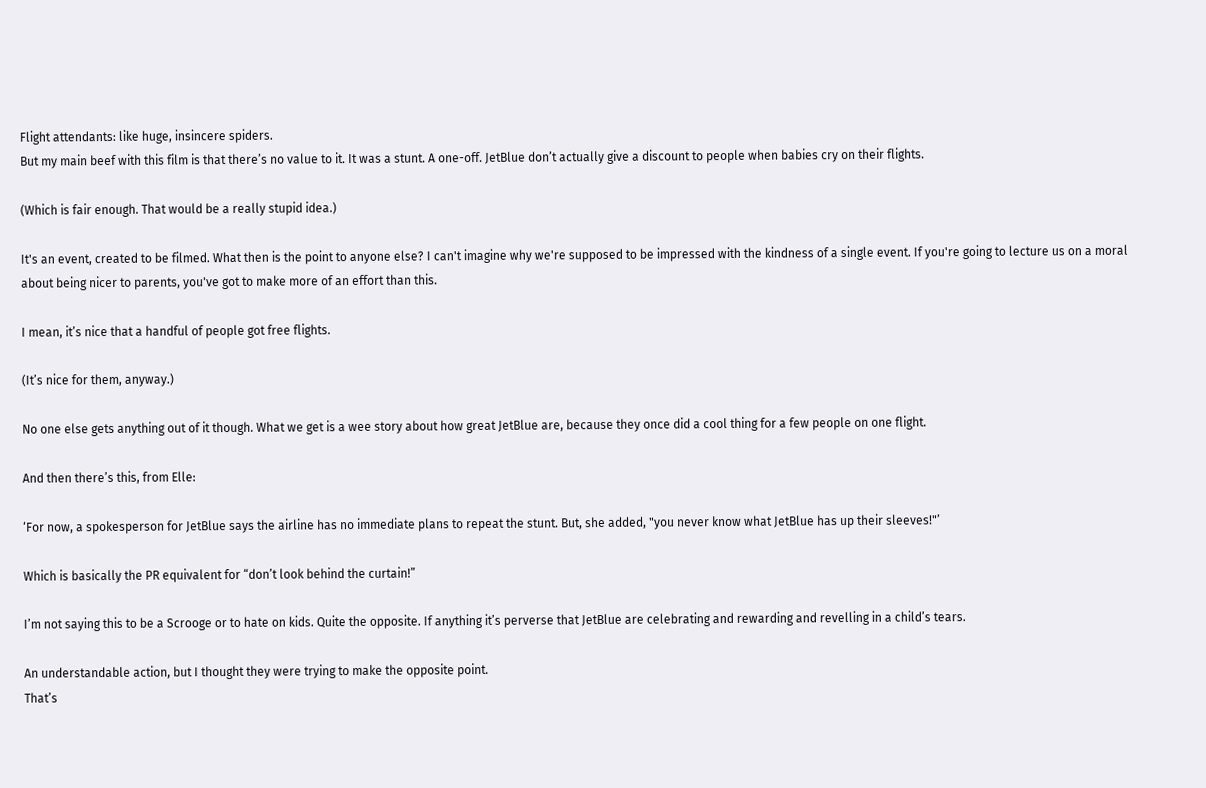Flight attendants: like huge, insincere spiders.
But my main beef with this film is that there’s no value to it. It was a stunt. A one-off. JetBlue don’t actually give a discount to people when babies cry on their flights.

(Which is fair enough. That would be a really stupid idea.)

It's an event, created to be filmed. What then is the point to anyone else? I can't imagine why we're supposed to be impressed with the kindness of a single event. If you're going to lecture us on a moral about being nicer to parents, you've got to make more of an effort than this.

I mean, it’s nice that a handful of people got free flights.

(It’s nice for them, anyway.)

No one else gets anything out of it though. What we get is a wee story about how great JetBlue are, because they once did a cool thing for a few people on one flight.

And then there’s this, from Elle:

‘For now, a spokesperson for JetBlue says the airline has no immediate plans to repeat the stunt. But, she added, "you never know what JetBlue has up their sleeves!"’

Which is basically the PR equivalent for “don’t look behind the curtain!”

I’m not saying this to be a Scrooge or to hate on kids. Quite the opposite. If anything it’s perverse that JetBlue are celebrating and rewarding and revelling in a child’s tears.

An understandable action, but I thought they were trying to make the opposite point.
That’s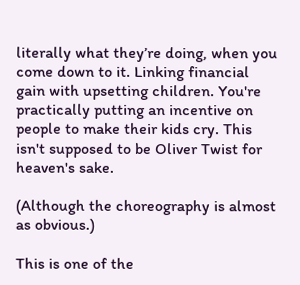literally what they’re doing, when you come down to it. Linking financial gain with upsetting children. You're practically putting an incentive on people to make their kids cry. This isn't supposed to be Oliver Twist for heaven's sake.

(Although the choreography is almost as obvious.)

This is one of the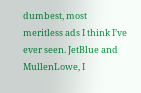dumbest, most meritless ads I think I’ve ever seen. JetBlue and MullenLowe, I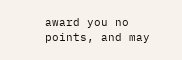award you no points, and may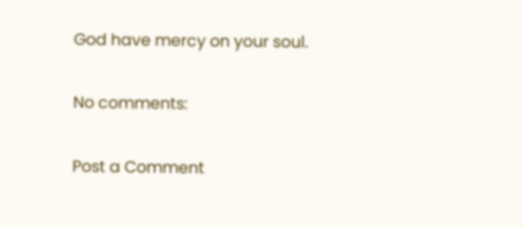God have mercy on your soul.

No comments:

Post a Comment